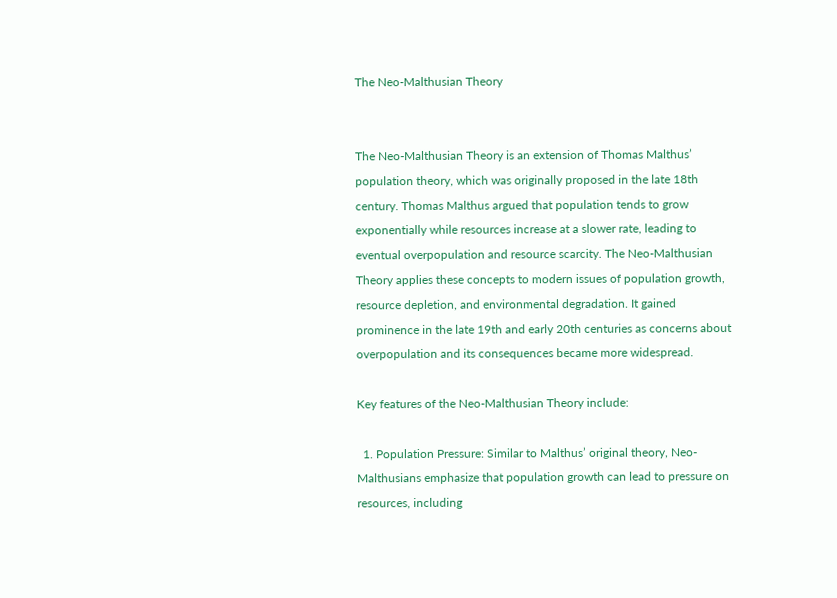The Neo-Malthusian Theory


The Neo-Malthusian Theory is an extension of Thomas Malthus’ population theory, which was originally proposed in the late 18th century. Thomas Malthus argued that population tends to grow exponentially while resources increase at a slower rate, leading to eventual overpopulation and resource scarcity. The Neo-Malthusian Theory applies these concepts to modern issues of population growth, resource depletion, and environmental degradation. It gained prominence in the late 19th and early 20th centuries as concerns about overpopulation and its consequences became more widespread.

Key features of the Neo-Malthusian Theory include:

  1. Population Pressure: Similar to Malthus’ original theory, Neo-Malthusians emphasize that population growth can lead to pressure on resources, including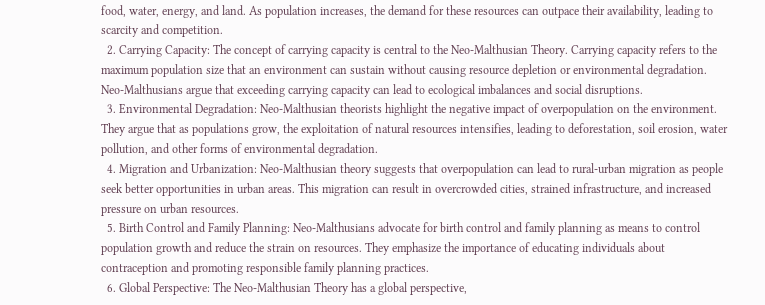food, water, energy, and land. As population increases, the demand for these resources can outpace their availability, leading to scarcity and competition.
  2. Carrying Capacity: The concept of carrying capacity is central to the Neo-Malthusian Theory. Carrying capacity refers to the maximum population size that an environment can sustain without causing resource depletion or environmental degradation. Neo-Malthusians argue that exceeding carrying capacity can lead to ecological imbalances and social disruptions.
  3. Environmental Degradation: Neo-Malthusian theorists highlight the negative impact of overpopulation on the environment. They argue that as populations grow, the exploitation of natural resources intensifies, leading to deforestation, soil erosion, water pollution, and other forms of environmental degradation.
  4. Migration and Urbanization: Neo-Malthusian theory suggests that overpopulation can lead to rural-urban migration as people seek better opportunities in urban areas. This migration can result in overcrowded cities, strained infrastructure, and increased pressure on urban resources.
  5. Birth Control and Family Planning: Neo-Malthusians advocate for birth control and family planning as means to control population growth and reduce the strain on resources. They emphasize the importance of educating individuals about contraception and promoting responsible family planning practices.
  6. Global Perspective: The Neo-Malthusian Theory has a global perspective,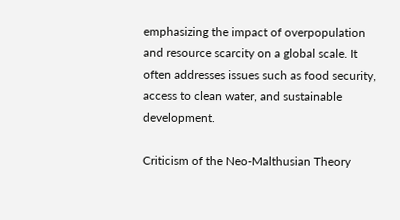emphasizing the impact of overpopulation and resource scarcity on a global scale. It often addresses issues such as food security, access to clean water, and sustainable development.

Criticism of the Neo-Malthusian Theory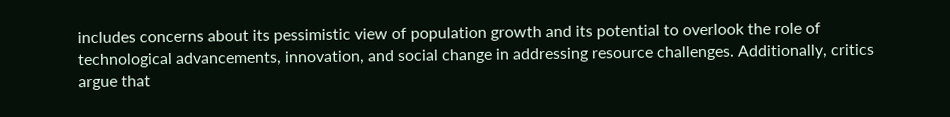includes concerns about its pessimistic view of population growth and its potential to overlook the role of technological advancements, innovation, and social change in addressing resource challenges. Additionally, critics argue that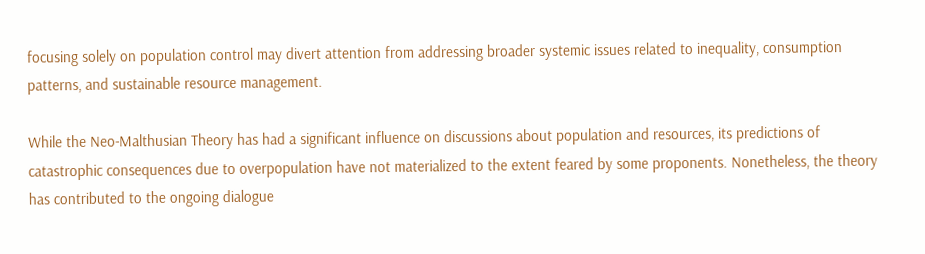focusing solely on population control may divert attention from addressing broader systemic issues related to inequality, consumption patterns, and sustainable resource management.

While the Neo-Malthusian Theory has had a significant influence on discussions about population and resources, its predictions of catastrophic consequences due to overpopulation have not materialized to the extent feared by some proponents. Nonetheless, the theory has contributed to the ongoing dialogue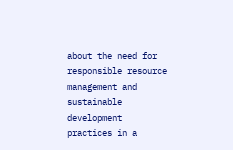about the need for responsible resource management and sustainable development practices in a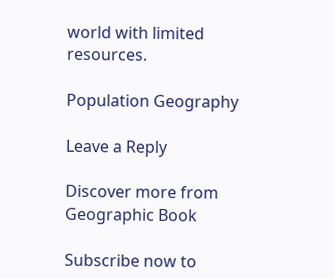world with limited resources.

Population Geography

Leave a Reply

Discover more from Geographic Book

Subscribe now to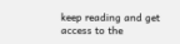keep reading and get access to the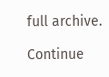full archive.

Continue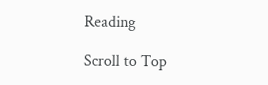Reading

Scroll to Top